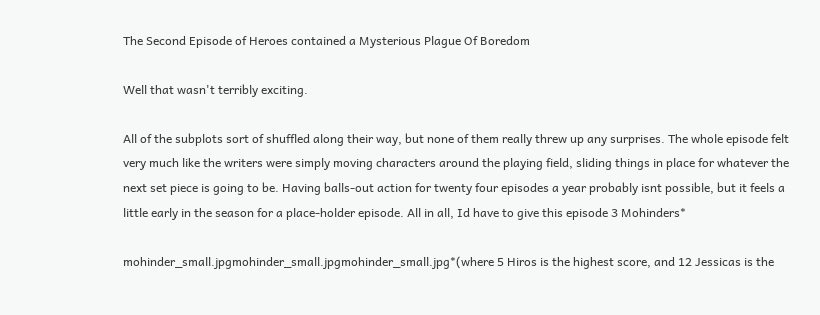The Second Episode of Heroes contained a Mysterious Plague Of Boredom

Well that wasn't terribly exciting.

All of the subplots sort of shuffled along their way, but none of them really threw up any surprises. The whole episode felt very much like the writers were simply moving characters around the playing field, sliding things in place for whatever the next set piece is going to be. Having balls-out action for twenty four episodes a year probably isnt possible, but it feels a little early in the season for a place-holder episode. All in all, Id have to give this episode 3 Mohinders*

mohinder_small.jpgmohinder_small.jpgmohinder_small.jpg*(where 5 Hiros is the highest score, and 12 Jessicas is the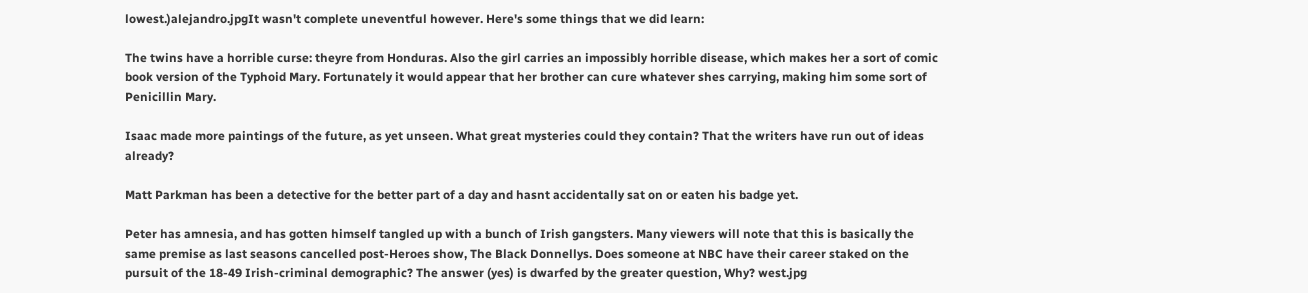lowest.)alejandro.jpgIt wasn't complete uneventful however. Here's some things that we did learn:

The twins have a horrible curse: theyre from Honduras. Also the girl carries an impossibly horrible disease, which makes her a sort of comic book version of the Typhoid Mary. Fortunately it would appear that her brother can cure whatever shes carrying, making him some sort of Penicillin Mary.

Isaac made more paintings of the future, as yet unseen. What great mysteries could they contain? That the writers have run out of ideas already?

Matt Parkman has been a detective for the better part of a day and hasnt accidentally sat on or eaten his badge yet.

Peter has amnesia, and has gotten himself tangled up with a bunch of Irish gangsters. Many viewers will note that this is basically the same premise as last seasons cancelled post-Heroes show, The Black Donnellys. Does someone at NBC have their career staked on the pursuit of the 18-49 Irish-criminal demographic? The answer (yes) is dwarfed by the greater question, Why? west.jpg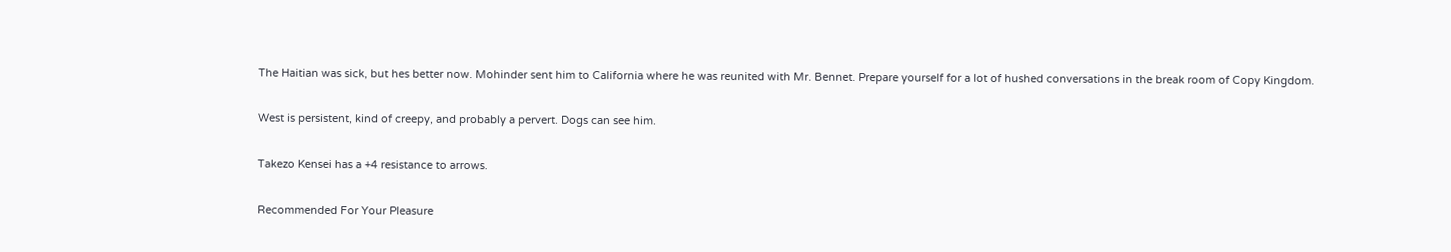The Haitian was sick, but hes better now. Mohinder sent him to California where he was reunited with Mr. Bennet. Prepare yourself for a lot of hushed conversations in the break room of Copy Kingdom.

West is persistent, kind of creepy, and probably a pervert. Dogs can see him.

Takezo Kensei has a +4 resistance to arrows.

Recommended For Your Pleasure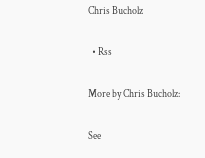Chris Bucholz

  • Rss

More by Chris Bucholz:

See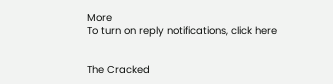More
To turn on reply notifications, click here


The Cracked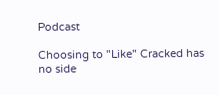Podcast

Choosing to "Like" Cracked has no side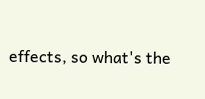effects, so what's the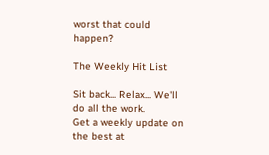worst that could happen?

The Weekly Hit List

Sit back... Relax... We'll do all the work.
Get a weekly update on the best at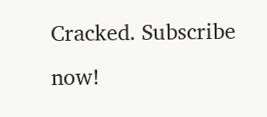Cracked. Subscribe now!